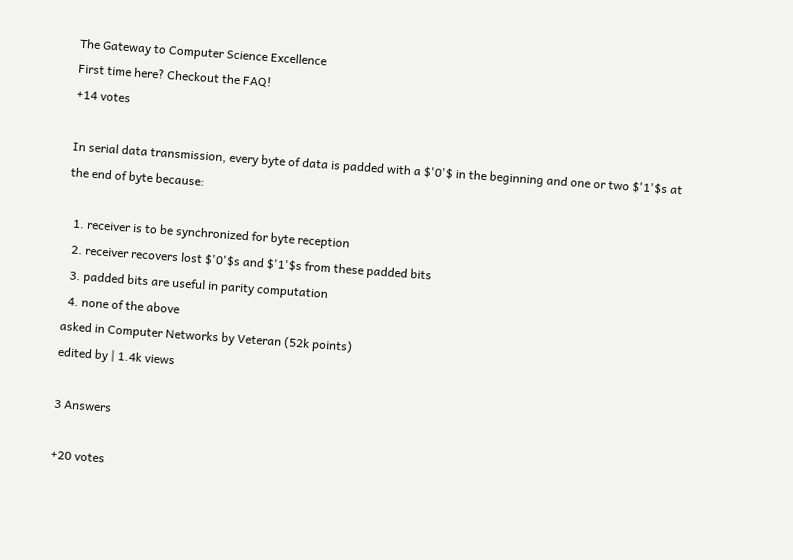The Gateway to Computer Science Excellence
First time here? Checkout the FAQ!
+14 votes

In serial data transmission, every byte of data is padded with a $'0'$ in the beginning and one or two $'1'$s at the end of byte because:

  1. receiver is to be synchronized for byte reception
  2. receiver recovers lost $'0'$s and $'1'$s from these padded bits
  3. padded bits are useful in parity computation
  4. none of the above
asked in Computer Networks by Veteran (52k points)
edited by | 1.4k views

3 Answers

+20 votes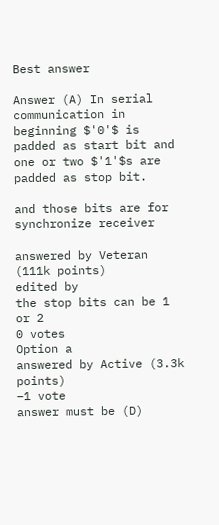Best answer

Answer (A) In serial communication in beginning $'0'$ is padded as start bit and one or two $'1'$s are padded as stop bit.

and those bits are for synchronize receiver

answered by Veteran (111k points)
edited by
the stop bits can be 1 or 2
0 votes
Option a
answered by Active (3.3k points)
–1 vote
answer must be (D)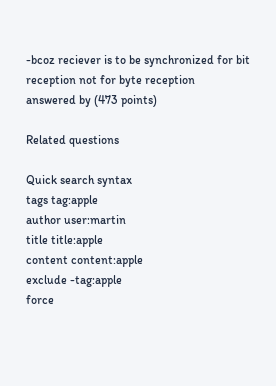-bcoz reciever is to be synchronized for bit reception not for byte reception
answered by (473 points)

Related questions

Quick search syntax
tags tag:apple
author user:martin
title title:apple
content content:apple
exclude -tag:apple
force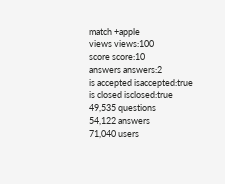match +apple
views views:100
score score:10
answers answers:2
is accepted isaccepted:true
is closed isclosed:true
49,535 questions
54,122 answers
71,040 users